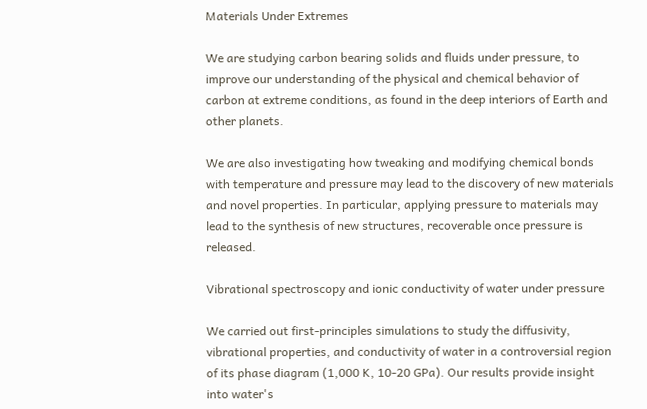Materials Under Extremes

We are studying carbon bearing solids and fluids under pressure, to improve our understanding of the physical and chemical behavior of carbon at extreme conditions, as found in the deep interiors of Earth and other planets.

We are also investigating how tweaking and modifying chemical bonds with temperature and pressure may lead to the discovery of new materials and novel properties. In particular, applying pressure to materials may lead to the synthesis of new structures, recoverable once pressure is released.

Vibrational spectroscopy and ionic conductivity of water under pressure

We carried out first-principles simulations to study the diffusivity, vibrational properties, and conductivity of water in a controversial region of its phase diagram (1,000 K, 10-20 GPa). Our results provide insight into water's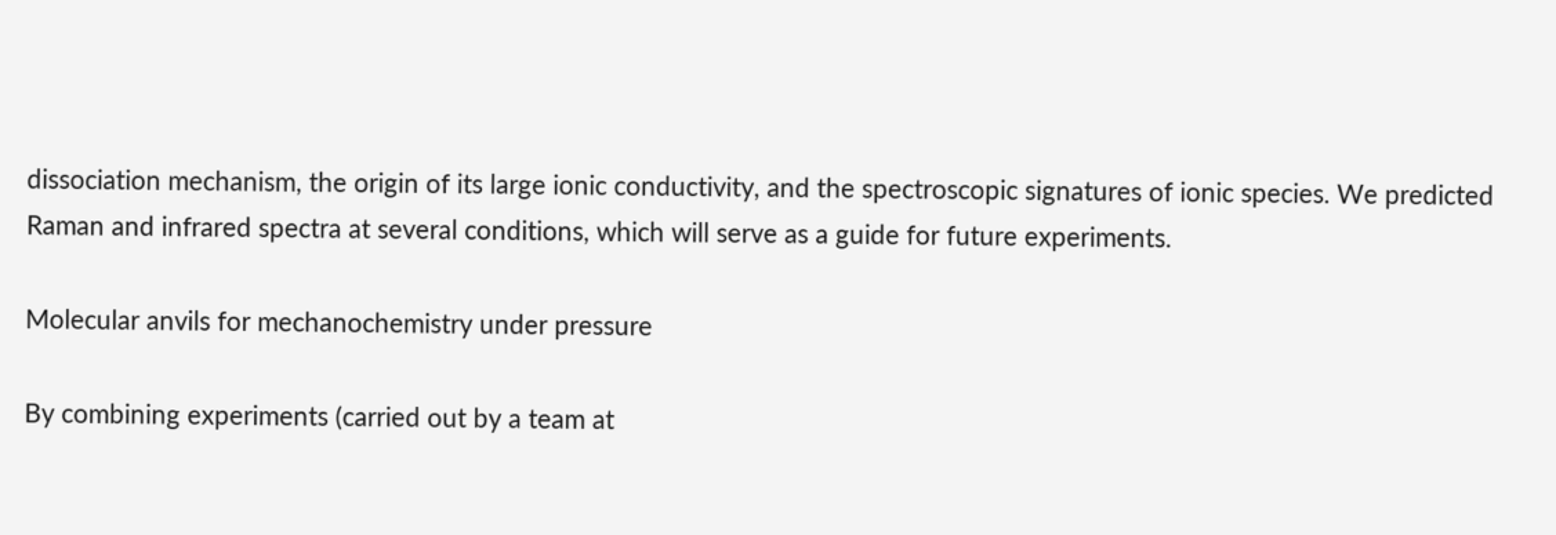dissociation mechanism, the origin of its large ionic conductivity, and the spectroscopic signatures of ionic species. We predicted Raman and infrared spectra at several conditions, which will serve as a guide for future experiments.

Molecular anvils for mechanochemistry under pressure

By combining experiments (carried out by a team at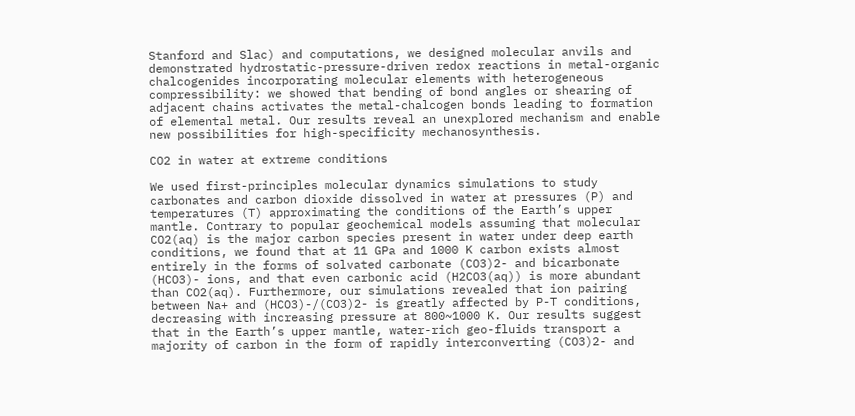Stanford and Slac) and computations, we designed molecular anvils and demonstrated hydrostatic-pressure-driven redox reactions in metal-organic chalcogenides incorporating molecular elements with heterogeneous compressibility: we showed that bending of bond angles or shearing of adjacent chains activates the metal-chalcogen bonds leading to formation of elemental metal. Our results reveal an unexplored mechanism and enable new possibilities for high-specificity mechanosynthesis.

CO2 in water at extreme conditions

We used first-principles molecular dynamics simulations to study carbonates and carbon dioxide dissolved in water at pressures (P) and temperatures (T) approximating the conditions of the Earth’s upper mantle. Contrary to popular geochemical models assuming that molecular CO2(aq) is the major carbon species present in water under deep earth conditions, we found that at 11 GPa and 1000 K carbon exists almost entirely in the forms of solvated carbonate (CO3)2- and bicarbonate (HCO3)- ions, and that even carbonic acid (H2CO3(aq)) is more abundant than CO2(aq). Furthermore, our simulations revealed that ion pairing between Na+ and (HCO3)-/(CO3)2- is greatly affected by P-T conditions, decreasing with increasing pressure at 800~1000 K. Our results suggest that in the Earth’s upper mantle, water-rich geo-fluids transport a majority of carbon in the form of rapidly interconverting (CO3)2- and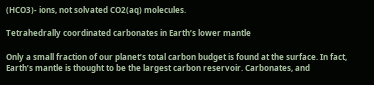(HCO3)- ions, not solvated CO2(aq) molecules.

Tetrahedrally coordinated carbonates in Earth’s lower mantle

Only a small fraction of our planet’s total carbon budget is found at the surface. In fact, Earth’s mantle is thought to be the largest carbon reservoir. Carbonates, and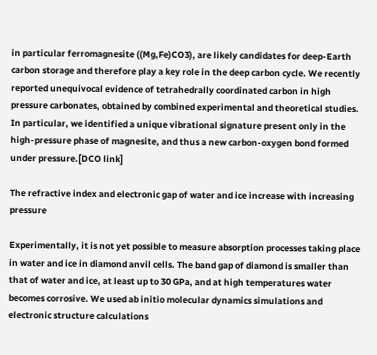in particular ferromagnesite ((Mg,Fe)CO3), are likely candidates for deep-Earth carbon storage and therefore play a key role in the deep carbon cycle. We recently reported unequivocal evidence of tetrahedrally coordinated carbon in high pressure carbonates, obtained by combined experimental and theoretical studies. In particular, we identified a unique vibrational signature present only in the high-pressure phase of magnesite, and thus a new carbon-oxygen bond formed under pressure.[DCO link]

The refractive index and electronic gap of water and ice increase with increasing pressure

Experimentally, it is not yet possible to measure absorption processes taking place in water and ice in diamond anvil cells. The band gap of diamond is smaller than that of water and ice, at least up to 30 GPa, and at high temperatures water becomes corrosive. We used ab initio molecular dynamics simulations and electronic structure calculations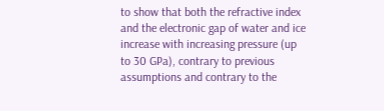to show that both the refractive index and the electronic gap of water and ice increase with increasing pressure (up to 30 GPa), contrary to previous assumptions and contrary to the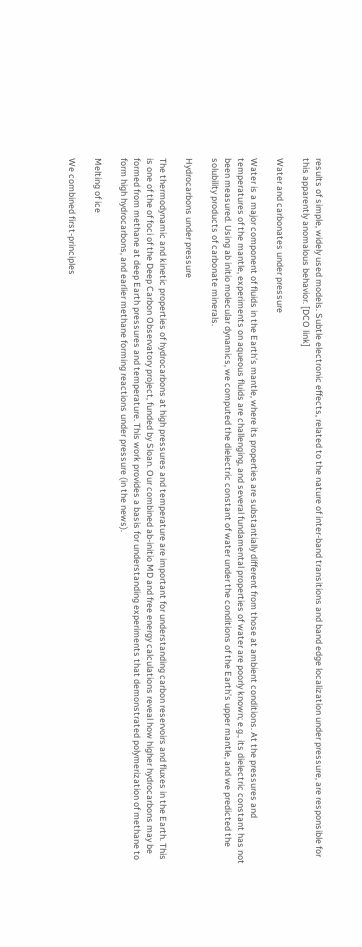results of simple, widely used models. Subtle electronic effects, related to the nature of inter-band transitions and band edge localization under pressure, are responsible for this apparently anomalous behavior. [DCO link]

Water and carbonates under pressure

Water is a major component of fluids in the Earth’s mantle, where its properties are substantially different from those at ambient conditions. At the pressures and temperatures of the mantle, experiments on aqueous fluids are challenging, and several fundamental properties of water are poorly known; e.g., its dielectric constant has not been measured. Using ab initio molecular dynamics, we computed the dielectric constant of water under the conditions of the Earth’s upper mantle, and we predicted the solubility products of carbonate minerals.

Hydrocarbons under pressure

The thermodynamic and kinetic properties of hydrocarbons at high pressures and temperature are important for understanding carbon reservoirs and fluxes in the Earth. This is one of the of foci of the Deep Carbon Observatory project, funded by Sloan. Our combined ab-initio MD and free energy calculations reveal how higher hydrocarbons may be formed from methane at deep Earth pressures and temperature. This work provides a basis for understanding experiments that demonstrated polymerization of methane to form high hydrocarbons, and earlier methane forming reactions under pressure (in the news).

Melting of ice

We combined first-principles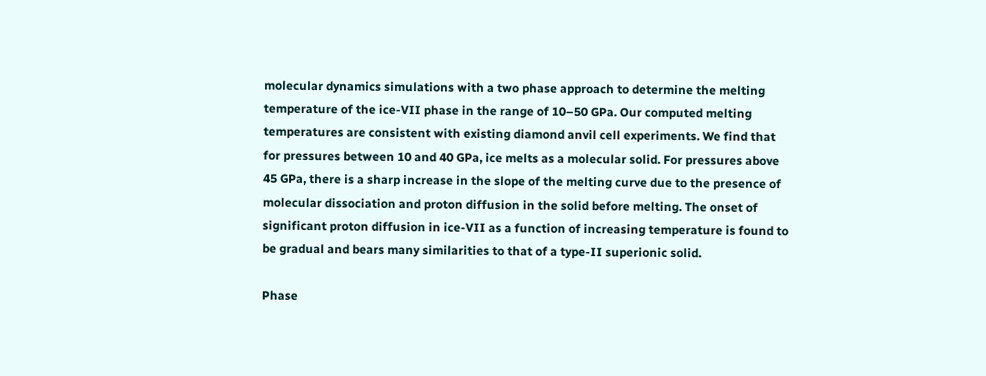molecular dynamics simulations with a two phase approach to determine the melting temperature of the ice-VII phase in the range of 10–50 GPa. Our computed melting temperatures are consistent with existing diamond anvil cell experiments. We find that for pressures between 10 and 40 GPa, ice melts as a molecular solid. For pressures above 45 GPa, there is a sharp increase in the slope of the melting curve due to the presence of molecular dissociation and proton diffusion in the solid before melting. The onset of significant proton diffusion in ice-VII as a function of increasing temperature is found to be gradual and bears many similarities to that of a type-II superionic solid.

Phase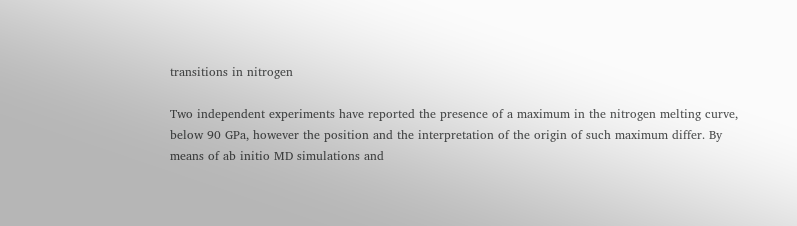transitions in nitrogen

Two independent experiments have reported the presence of a maximum in the nitrogen melting curve, below 90 GPa, however the position and the interpretation of the origin of such maximum differ. By means of ab initio MD simulations and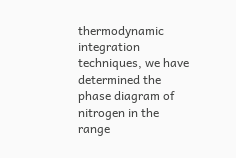thermodynamic integration techniques, we have determined the phase diagram of nitrogen in the range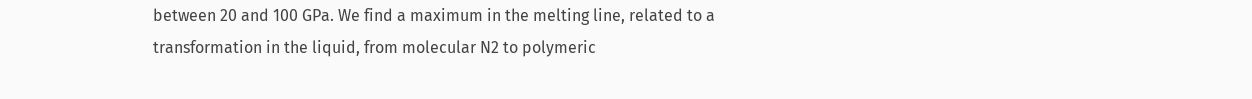between 20 and 100 GPa. We find a maximum in the melting line, related to a transformation in the liquid, from molecular N2 to polymeric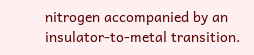nitrogen accompanied by an insulator-to-metal transition.